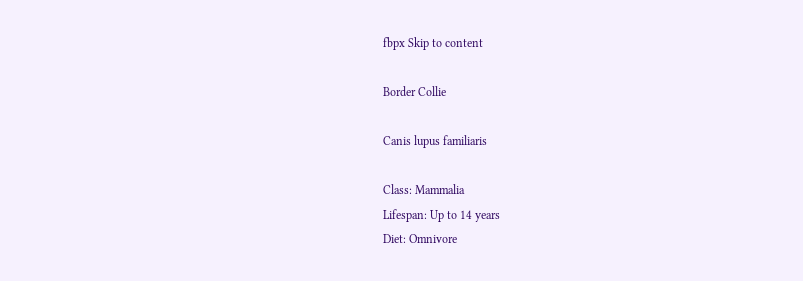fbpx Skip to content

Border Collie

Canis lupus familiaris

Class: Mammalia
Lifespan: Up to 14 years
Diet: Omnivore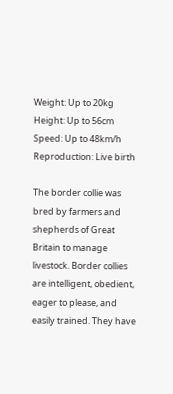Weight: Up to 20kg
Height: Up to 56cm
Speed: Up to 48km/h
Reproduction: Live birth

The border collie was bred by farmers and shepherds of Great Britain to manage livestock. Border collies are intelligent, obedient, eager to please, and easily trained. They have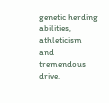genetic herding abilities, athleticism and tremendous drive.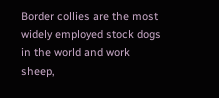Border collies are the most widely employed stock dogs in the world and work sheep,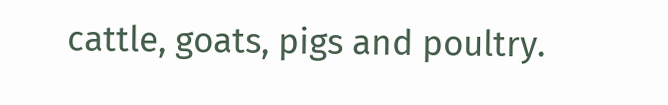cattle, goats, pigs and poultry.